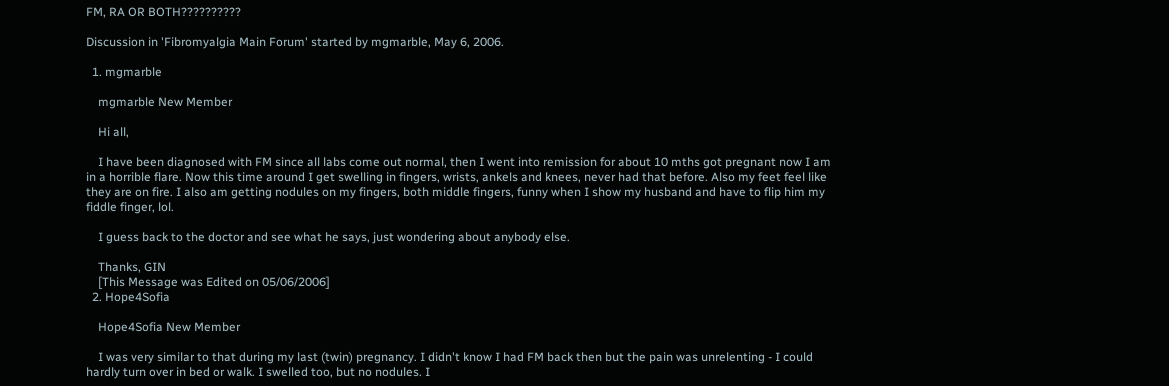FM, RA OR BOTH??????????

Discussion in 'Fibromyalgia Main Forum' started by mgmarble, May 6, 2006.

  1. mgmarble

    mgmarble New Member

    Hi all,

    I have been diagnosed with FM since all labs come out normal, then I went into remission for about 10 mths got pregnant now I am in a horrible flare. Now this time around I get swelling in fingers, wrists, ankels and knees, never had that before. Also my feet feel like they are on fire. I also am getting nodules on my fingers, both middle fingers, funny when I show my husband and have to flip him my fiddle finger, lol.

    I guess back to the doctor and see what he says, just wondering about anybody else.

    Thanks, GIN
    [This Message was Edited on 05/06/2006]
  2. Hope4Sofia

    Hope4Sofia New Member

    I was very similar to that during my last (twin) pregnancy. I didn't know I had FM back then but the pain was unrelenting - I could hardly turn over in bed or walk. I swelled too, but no nodules. I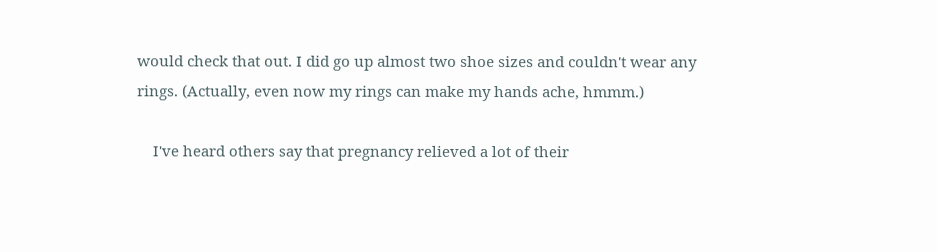would check that out. I did go up almost two shoe sizes and couldn't wear any rings. (Actually, even now my rings can make my hands ache, hmmm.)

    I've heard others say that pregnancy relieved a lot of their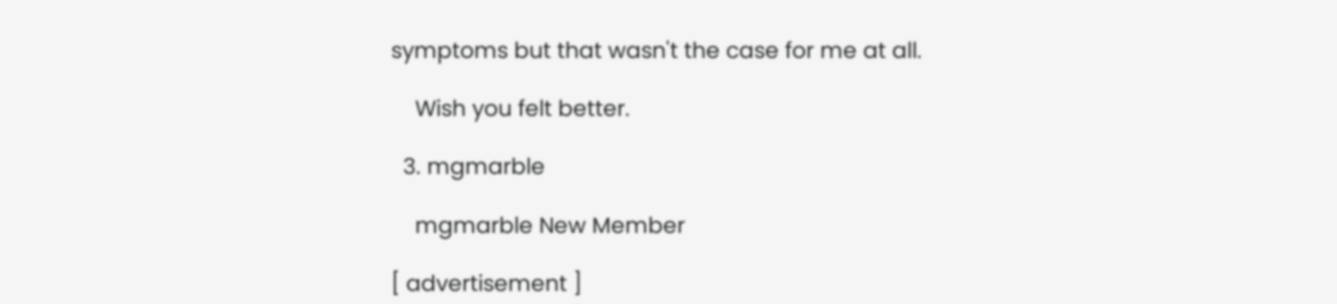symptoms but that wasn't the case for me at all.

    Wish you felt better.

  3. mgmarble

    mgmarble New Member

[ advertisement ]